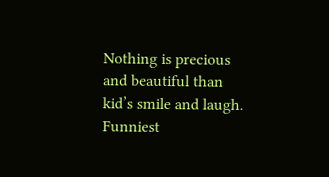Nothing is precious and beautiful than kid’s smile and laugh. Funniest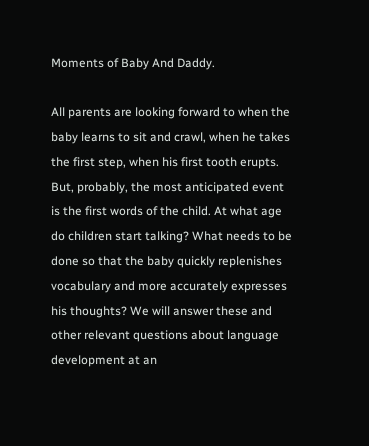Moments of Baby And Daddy.

All parents are looking forward to when the baby learns to sit and crawl, when he takes the first step, when his first tooth erupts. But, probably, the most anticipated event is the first words of the child. At what age do children start talking? What needs to be done so that the baby quickly replenishes vocabulary and more accurately expresses his thoughts? We will answer these and other relevant questions about language development at an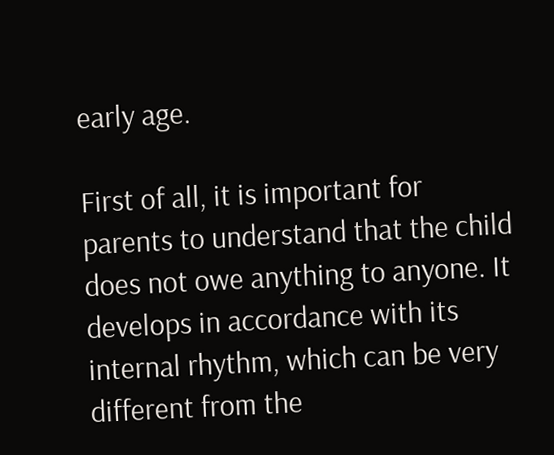early age.

First of all, it is important for parents to understand that the child does not owe anything to anyone. It develops in accordance with its internal rhythm, which can be very different from the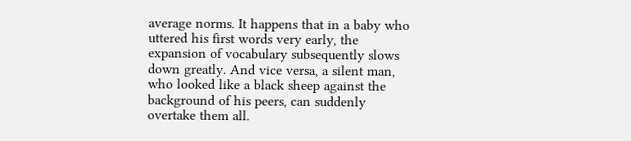average norms. It happens that in a baby who uttered his first words very early, the expansion of vocabulary subsequently slows down greatly. And vice versa, a silent man, who looked like a black sheep against the background of his peers, can suddenly overtake them all.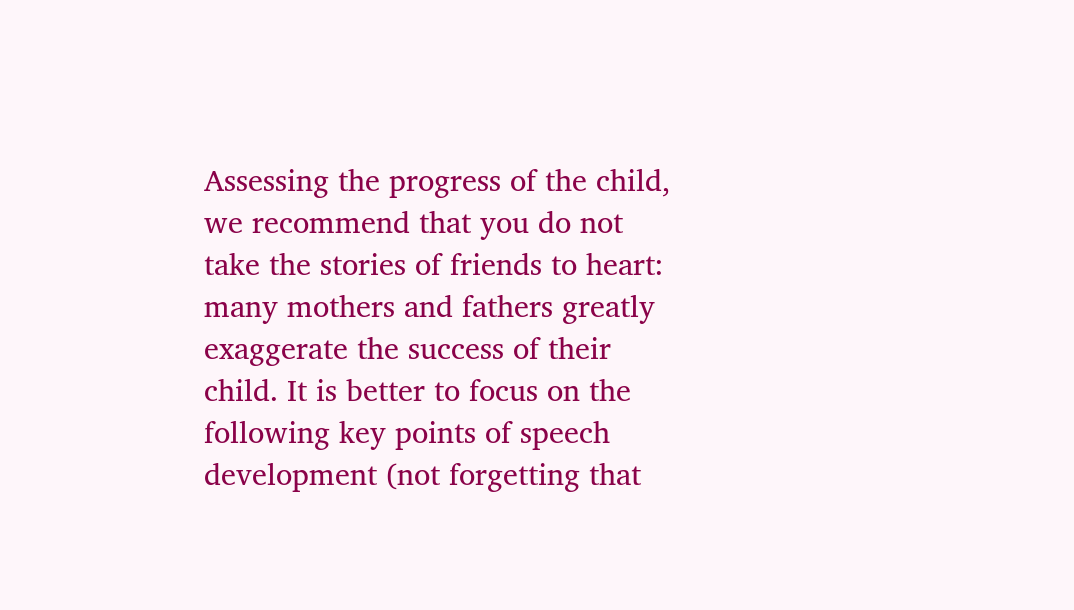Assessing the progress of the child, we recommend that you do not take the stories of friends to heart: many mothers and fathers greatly exaggerate the success of their child. It is better to focus on the following key points of speech development (not forgetting that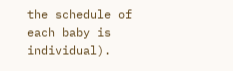the schedule of each baby is individual).